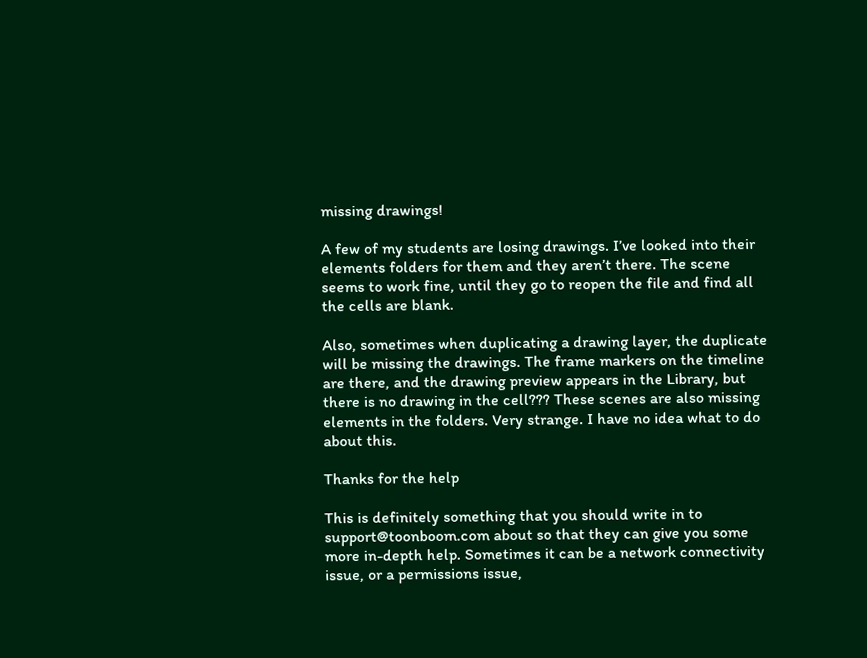missing drawings!

A few of my students are losing drawings. I’ve looked into their elements folders for them and they aren’t there. The scene seems to work fine, until they go to reopen the file and find all the cells are blank.

Also, sometimes when duplicating a drawing layer, the duplicate will be missing the drawings. The frame markers on the timeline are there, and the drawing preview appears in the Library, but there is no drawing in the cell??? These scenes are also missing elements in the folders. Very strange. I have no idea what to do about this.

Thanks for the help

This is definitely something that you should write in to support@toonboom.com about so that they can give you some more in-depth help. Sometimes it can be a network connectivity issue, or a permissions issue,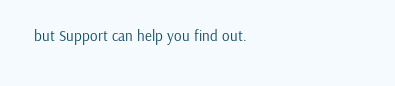but Support can help you find out.